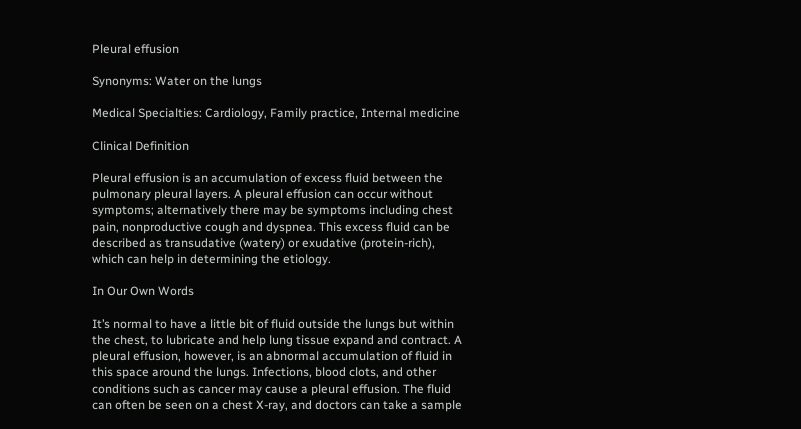Pleural effusion

Synonyms: Water on the lungs

Medical Specialties: Cardiology, Family practice, Internal medicine

Clinical Definition

Pleural effusion is an accumulation of excess fluid between the pulmonary pleural layers. A pleural effusion can occur without symptoms; alternatively there may be symptoms including chest pain, nonproductive cough and dyspnea. This excess fluid can be described as transudative (watery) or exudative (protein-rich), which can help in determining the etiology.

In Our Own Words

It’s normal to have a little bit of fluid outside the lungs but within the chest, to lubricate and help lung tissue expand and contract. A pleural effusion, however, is an abnormal accumulation of fluid in this space around the lungs. Infections, blood clots, and other conditions such as cancer may cause a pleural effusion. The fluid can often be seen on a chest X-ray, and doctors can take a sample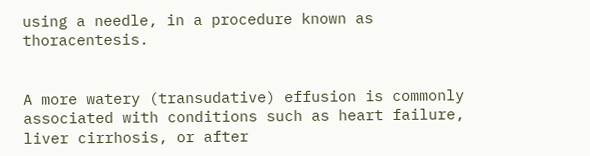using a needle, in a procedure known as thoracentesis.


A more watery (transudative) effusion is commonly associated with conditions such as heart failure, liver cirrhosis, or after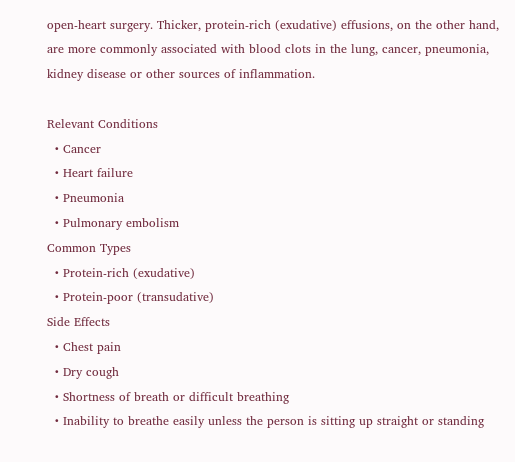open-heart surgery. Thicker, protein-rich (exudative) effusions, on the other hand, are more commonly associated with blood clots in the lung, cancer, pneumonia, kidney disease or other sources of inflammation.

Relevant Conditions
  • Cancer
  • Heart failure
  • Pneumonia
  • Pulmonary embolism
Common Types
  • Protein-rich (exudative)
  • Protein-poor (transudative)
Side Effects
  • Chest pain
  • Dry cough
  • Shortness of breath or difficult breathing
  • Inability to breathe easily unless the person is sitting up straight or standing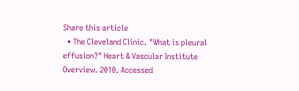Share this article
  • The Cleveland Clinic. "What is pleural effusion?" Heart & Vascular Institute Overview. 2010. Accessed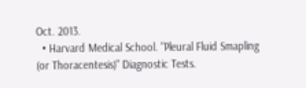Oct. 2013.
  • Harvard Medical School. "Pleural Fluid Smapling (or Thoracentesis)" Diagnostic Tests.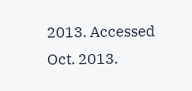2013. Accessed Oct. 2013.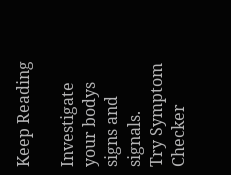Keep Reading

Investigate your bodys signs and signals.
Try Symptom Checker